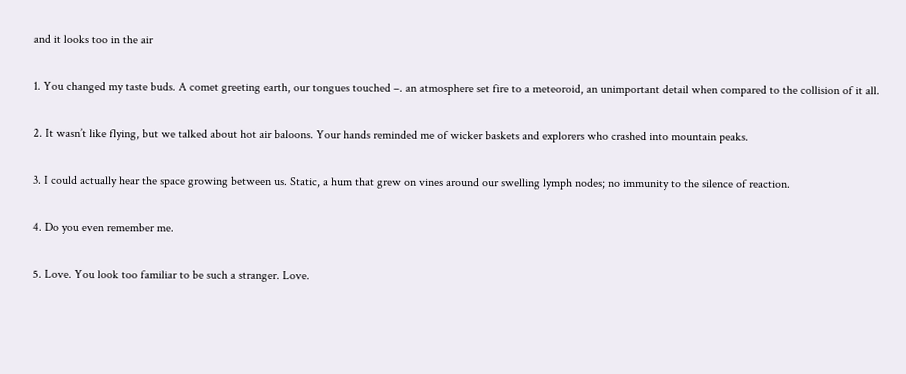and it looks too in the air

1. You changed my taste buds. A comet greeting earth, our tongues touched –. an atmosphere set fire to a meteoroid, an unimportant detail when compared to the collision of it all.

2. It wasn’t like flying, but we talked about hot air baloons. Your hands reminded me of wicker baskets and explorers who crashed into mountain peaks.

3. I could actually hear the space growing between us. Static, a hum that grew on vines around our swelling lymph nodes; no immunity to the silence of reaction.

4. Do you even remember me.

5. Love. You look too familiar to be such a stranger. Love.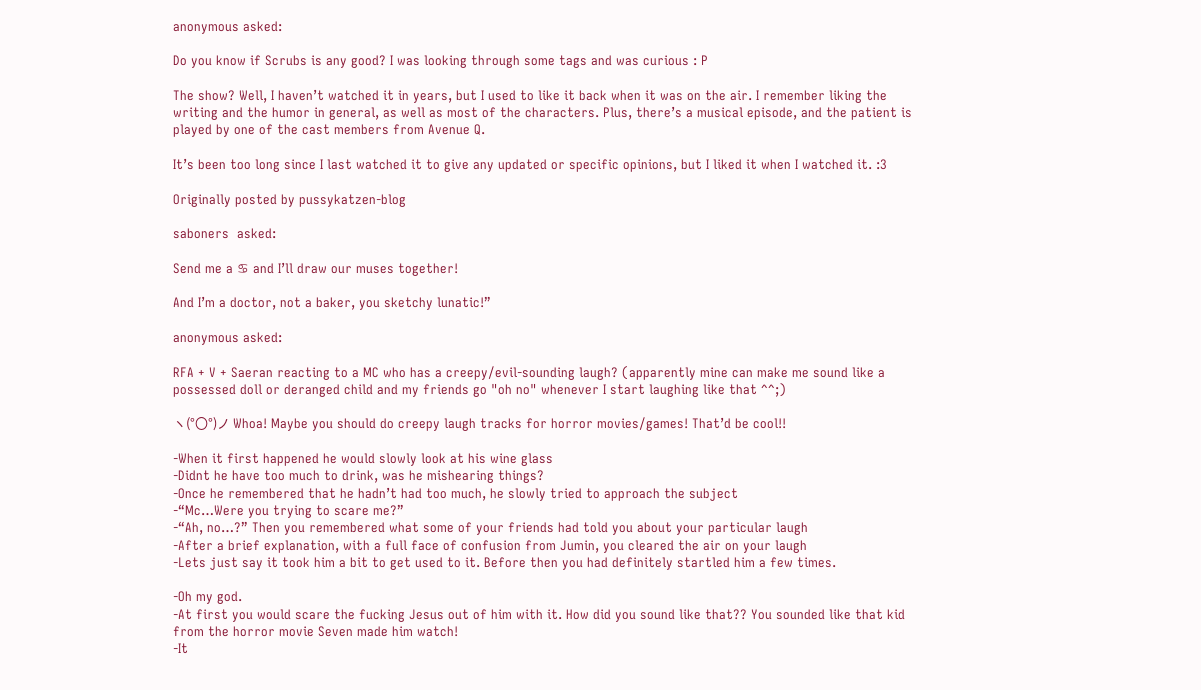anonymous asked:

Do you know if Scrubs is any good? I was looking through some tags and was curious : P

The show? Well, I haven’t watched it in years, but I used to like it back when it was on the air. I remember liking the writing and the humor in general, as well as most of the characters. Plus, there’s a musical episode, and the patient is played by one of the cast members from Avenue Q.

It’s been too long since I last watched it to give any updated or specific opinions, but I liked it when I watched it. :3

Originally posted by pussykatzen-blog

saboners  asked:

Send me a ♋ and I’ll draw our muses together!

And I’m a doctor, not a baker, you sketchy lunatic!”

anonymous asked:

RFA + V + Saeran reacting to a MC who has a creepy/evil-sounding laugh? (apparently mine can make me sound like a possessed doll or deranged child and my friends go "oh no" whenever I start laughing like that ^^;)

ヽ(°〇°)ノ Whoa! Maybe you should do creepy laugh tracks for horror movies/games! That’d be cool!!

-When it first happened he would slowly look at his wine glass
-Didnt he have too much to drink, was he mishearing things?
-Once he remembered that he hadn’t had too much, he slowly tried to approach the subject
-“Mc…Were you trying to scare me?”
-“Ah, no…?” Then you remembered what some of your friends had told you about your particular laugh
-After a brief explanation, with a full face of confusion from Jumin, you cleared the air on your laugh
-Lets just say it took him a bit to get used to it. Before then you had definitely startled him a few times.

-Oh my god.
-At first you would scare the fucking Jesus out of him with it. How did you sound like that?? You sounded like that kid from the horror movie Seven made him watch!
-It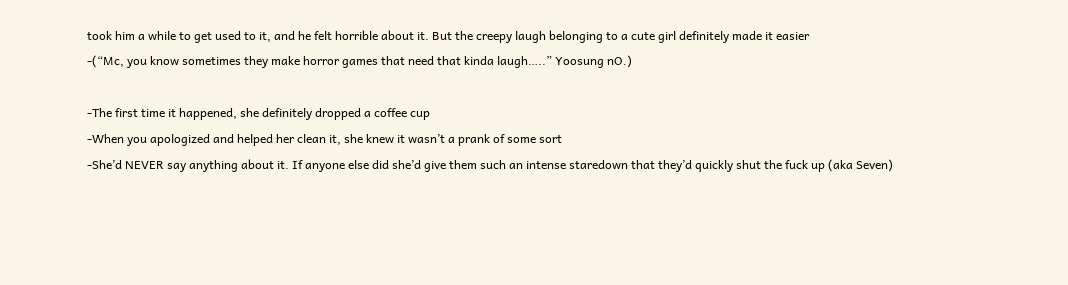took him a while to get used to it, and he felt horrible about it. But the creepy laugh belonging to a cute girl definitely made it easier
-(“Mc, you know sometimes they make horror games that need that kinda laugh…..” Yoosung nO.)

-The first time it happened, she definitely dropped a coffee cup
-When you apologized and helped her clean it, she knew it wasn’t a prank of some sort
-She’d NEVER say anything about it. If anyone else did she’d give them such an intense staredown that they’d quickly shut the fuck up (aka Seven)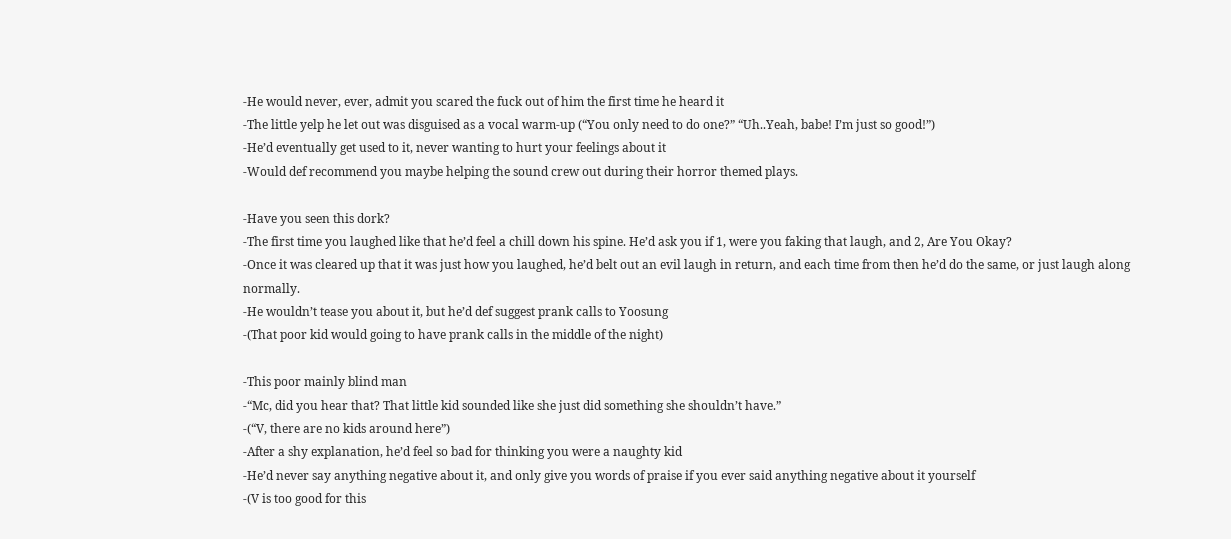-He would never, ever, admit you scared the fuck out of him the first time he heard it
-The little yelp he let out was disguised as a vocal warm-up (“You only need to do one?” “Uh..Yeah, babe! I’m just so good!”)
-He’d eventually get used to it, never wanting to hurt your feelings about it
-Would def recommend you maybe helping the sound crew out during their horror themed plays.

-Have you seen this dork?
-The first time you laughed like that he’d feel a chill down his spine. He’d ask you if 1, were you faking that laugh, and 2, Are You Okay?
-Once it was cleared up that it was just how you laughed, he’d belt out an evil laugh in return, and each time from then he’d do the same, or just laugh along normally.
-He wouldn’t tease you about it, but he’d def suggest prank calls to Yoosung
-(That poor kid would going to have prank calls in the middle of the night)

-This poor mainly blind man
-“Mc, did you hear that? That little kid sounded like she just did something she shouldn’t have.”
-(“V, there are no kids around here”)
-After a shy explanation, he’d feel so bad for thinking you were a naughty kid
-He’d never say anything negative about it, and only give you words of praise if you ever said anything negative about it yourself
-(V is too good for this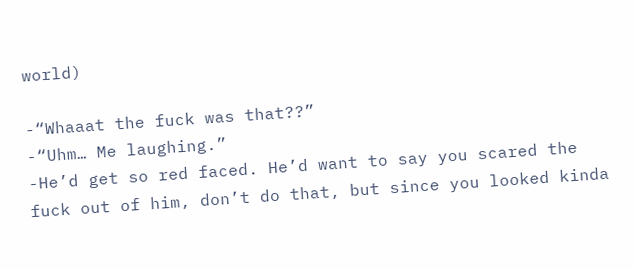world)

-“Whaaat the fuck was that??”
-“Uhm… Me laughing.”
-He’d get so red faced. He’d want to say you scared the fuck out of him, don’t do that, but since you looked kinda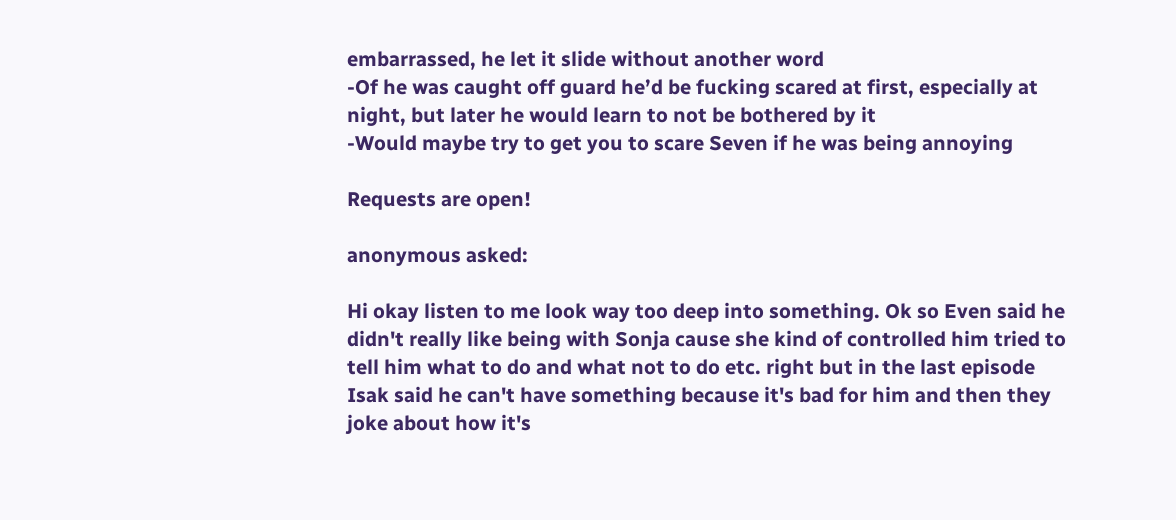embarrassed, he let it slide without another word
-Of he was caught off guard he’d be fucking scared at first, especially at night, but later he would learn to not be bothered by it
-Would maybe try to get you to scare Seven if he was being annoying

Requests are open!

anonymous asked:

Hi okay listen to me look way too deep into something. Ok so Even said he didn't really like being with Sonja cause she kind of controlled him tried to tell him what to do and what not to do etc. right but in the last episode Isak said he can't have something because it's bad for him and then they joke about how it's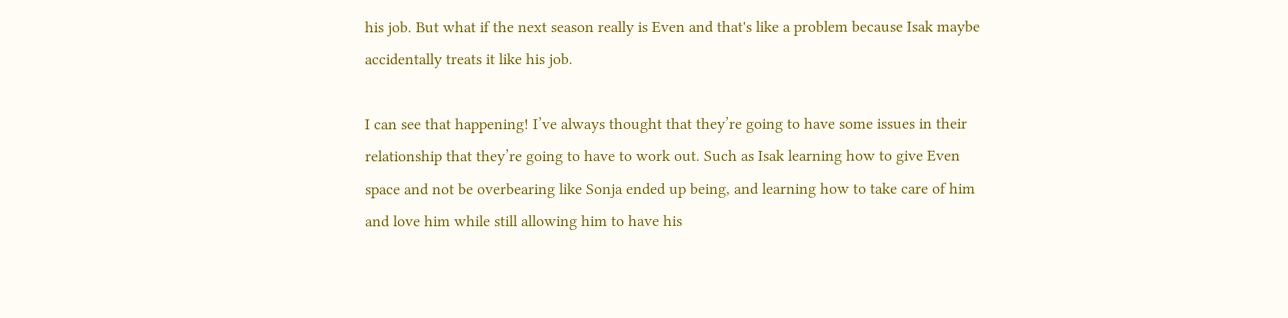his job. But what if the next season really is Even and that's like a problem because Isak maybe accidentally treats it like his job.

I can see that happening! I’ve always thought that they’re going to have some issues in their relationship that they’re going to have to work out. Such as Isak learning how to give Even space and not be overbearing like Sonja ended up being, and learning how to take care of him and love him while still allowing him to have his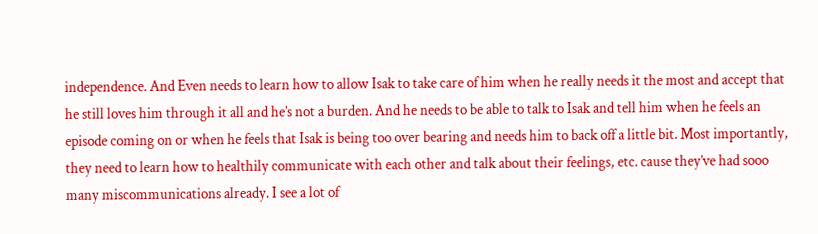independence. And Even needs to learn how to allow Isak to take care of him when he really needs it the most and accept that he still loves him through it all and he’s not a burden. And he needs to be able to talk to Isak and tell him when he feels an episode coming on or when he feels that Isak is being too over bearing and needs him to back off a little bit. Most importantly, they need to learn how to healthily communicate with each other and talk about their feelings, etc. cause they’ve had sooo many miscommunications already. I see a lot of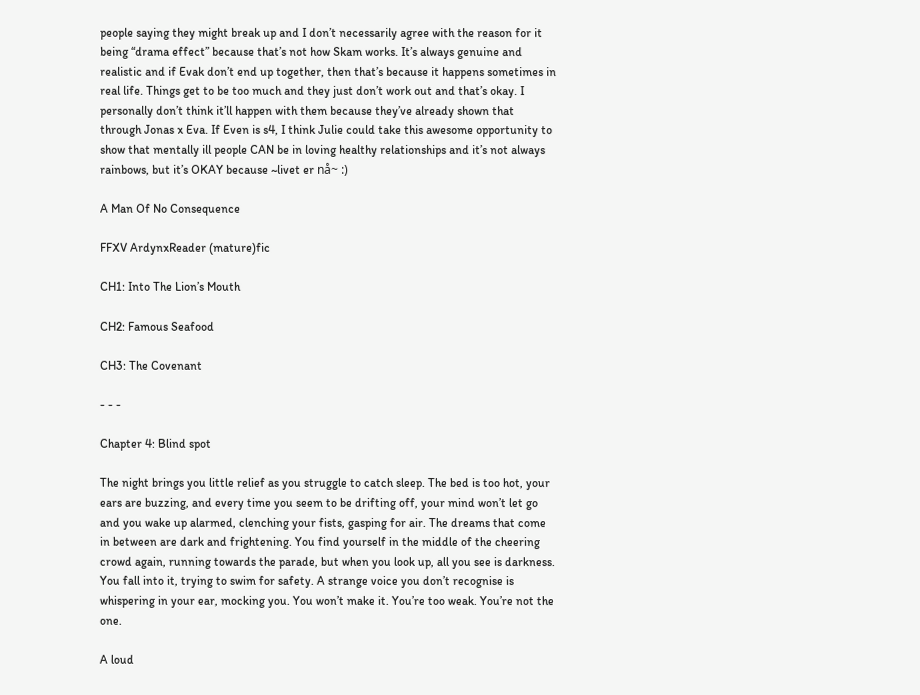people saying they might break up and I don’t necessarily agree with the reason for it being “drama effect” because that’s not how Skam works. It’s always genuine and realistic and if Evak don’t end up together, then that’s because it happens sometimes in real life. Things get to be too much and they just don’t work out and that’s okay. I personally don’t think it’ll happen with them because they’ve already shown that through Jonas x Eva. If Even is s4, I think Julie could take this awesome opportunity to show that mentally ill people CAN be in loving healthy relationships and it’s not always rainbows, but it’s OKAY because ~livet er nå~ :)

A Man Of No Consequence

FFXV ArdynxReader (mature)fic

CH1: Into The Lion’s Mouth

CH2: Famous Seafood

CH3: The Covenant

- - -

Chapter 4: Blind spot

The night brings you little relief as you struggle to catch sleep. The bed is too hot, your ears are buzzing, and every time you seem to be drifting off, your mind won’t let go and you wake up alarmed, clenching your fists, gasping for air. The dreams that come in between are dark and frightening. You find yourself in the middle of the cheering crowd again, running towards the parade, but when you look up, all you see is darkness. You fall into it, trying to swim for safety. A strange voice you don’t recognise is whispering in your ear, mocking you. You won’t make it. You’re too weak. You’re not the one.

A loud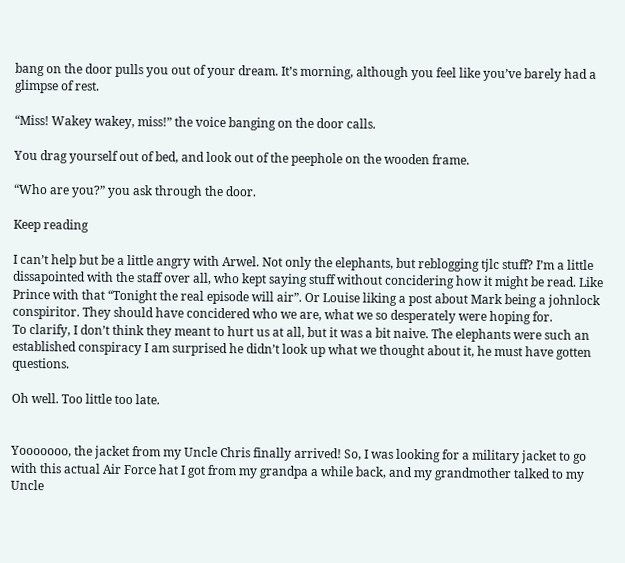bang on the door pulls you out of your dream. It’s morning, although you feel like you’ve barely had a glimpse of rest.

“Miss! Wakey wakey, miss!” the voice banging on the door calls.

You drag yourself out of bed, and look out of the peephole on the wooden frame.

“Who are you?” you ask through the door.

Keep reading

I can’t help but be a little angry with Arwel. Not only the elephants, but reblogging tjlc stuff? I’m a little dissapointed with the staff over all, who kept saying stuff without concidering how it might be read. Like Prince with that “Tonight the real episode will air”. Or Louise liking a post about Mark being a johnlock conspiritor. They should have concidered who we are, what we so desperately were hoping for.
To clarify, I don’t think they meant to hurt us at all, but it was a bit naive. The elephants were such an established conspiracy I am surprised he didn’t look up what we thought about it, he must have gotten questions.

Oh well. Too little too late.


Yooooooo, the jacket from my Uncle Chris finally arrived! So, I was looking for a military jacket to go with this actual Air Force hat I got from my grandpa a while back, and my grandmother talked to my Uncle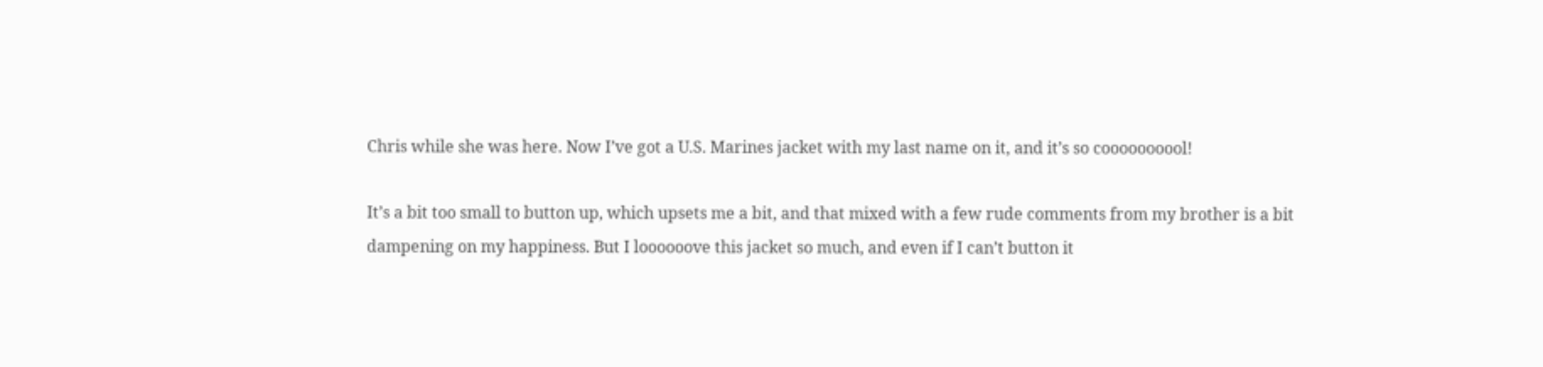Chris while she was here. Now I’ve got a U.S. Marines jacket with my last name on it, and it’s so coooooooool!

It’s a bit too small to button up, which upsets me a bit, and that mixed with a few rude comments from my brother is a bit dampening on my happiness. But I loooooove this jacket so much, and even if I can’t button it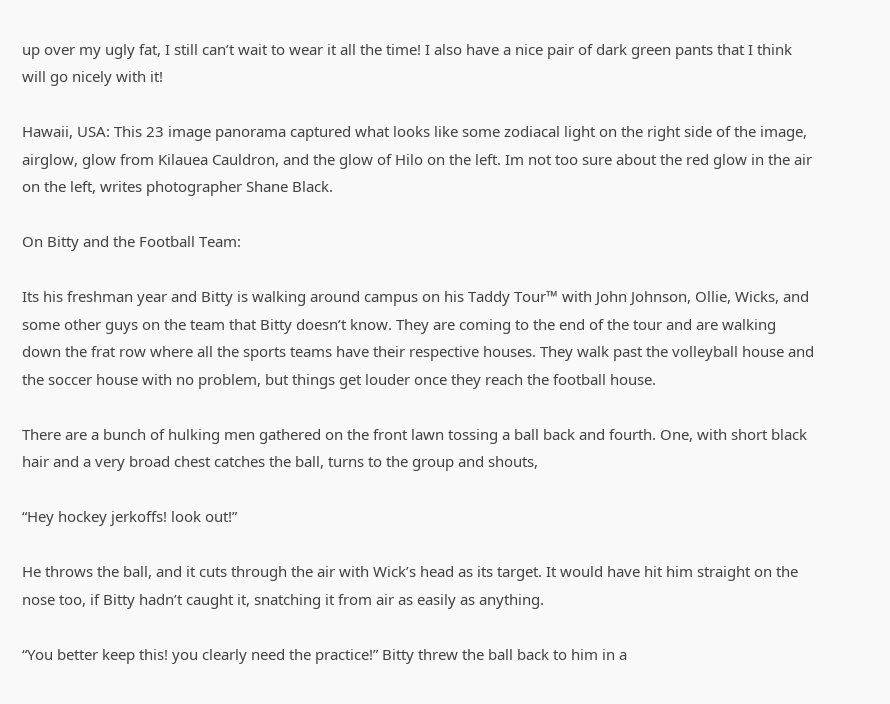up over my ugly fat, I still can’t wait to wear it all the time! I also have a nice pair of dark green pants that I think will go nicely with it!

Hawaii, USA: This 23 image panorama captured what looks like some zodiacal light on the right side of the image, airglow, glow from Kilauea Cauldron, and the glow of Hilo on the left. Im not too sure about the red glow in the air on the left, writes photographer Shane Black.

On Bitty and the Football Team:

Its his freshman year and Bitty is walking around campus on his Taddy Tour™ with John Johnson, Ollie, Wicks, and some other guys on the team that Bitty doesn’t know. They are coming to the end of the tour and are walking down the frat row where all the sports teams have their respective houses. They walk past the volleyball house and the soccer house with no problem, but things get louder once they reach the football house.

There are a bunch of hulking men gathered on the front lawn tossing a ball back and fourth. One, with short black hair and a very broad chest catches the ball, turns to the group and shouts,

“Hey hockey jerkoffs! look out!”

He throws the ball, and it cuts through the air with Wick’s head as its target. It would have hit him straight on the nose too, if Bitty hadn’t caught it, snatching it from air as easily as anything.

“You better keep this! you clearly need the practice!” Bitty threw the ball back to him in a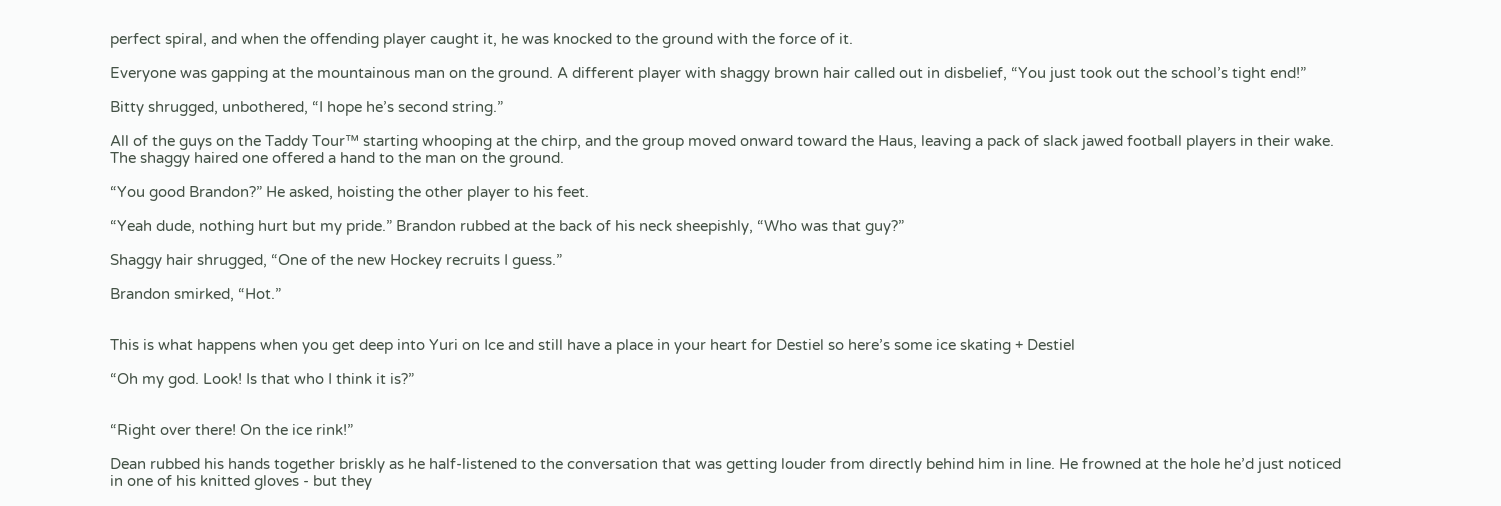perfect spiral, and when the offending player caught it, he was knocked to the ground with the force of it.

Everyone was gapping at the mountainous man on the ground. A different player with shaggy brown hair called out in disbelief, “You just took out the school’s tight end!”

Bitty shrugged, unbothered, “I hope he’s second string.”

All of the guys on the Taddy Tour™ starting whooping at the chirp, and the group moved onward toward the Haus, leaving a pack of slack jawed football players in their wake. The shaggy haired one offered a hand to the man on the ground.

“You good Brandon?” He asked, hoisting the other player to his feet.

“Yeah dude, nothing hurt but my pride.” Brandon rubbed at the back of his neck sheepishly, “Who was that guy?”

Shaggy hair shrugged, “One of the new Hockey recruits I guess.”

Brandon smirked, “Hot.”


This is what happens when you get deep into Yuri on Ice and still have a place in your heart for Destiel so here’s some ice skating + Destiel

“Oh my god. Look! Is that who I think it is?”


“Right over there! On the ice rink!”

Dean rubbed his hands together briskly as he half-listened to the conversation that was getting louder from directly behind him in line. He frowned at the hole he’d just noticed in one of his knitted gloves - but they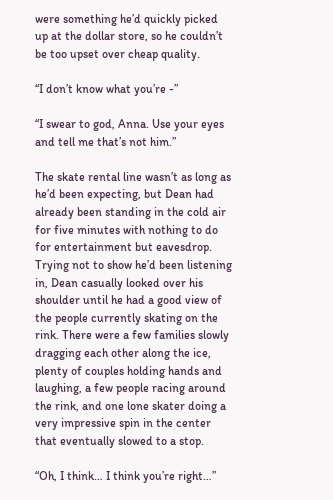were something he’d quickly picked up at the dollar store, so he couldn’t be too upset over cheap quality.

“I don’t know what you’re -”

“I swear to god, Anna. Use your eyes and tell me that’s not him.”

The skate rental line wasn’t as long as he’d been expecting, but Dean had already been standing in the cold air for five minutes with nothing to do for entertainment but eavesdrop. Trying not to show he’d been listening in, Dean casually looked over his shoulder until he had a good view of the people currently skating on the rink. There were a few families slowly dragging each other along the ice, plenty of couples holding hands and laughing, a few people racing around the rink, and one lone skater doing a very impressive spin in the center that eventually slowed to a stop.

“Oh, I think… I think you’re right…”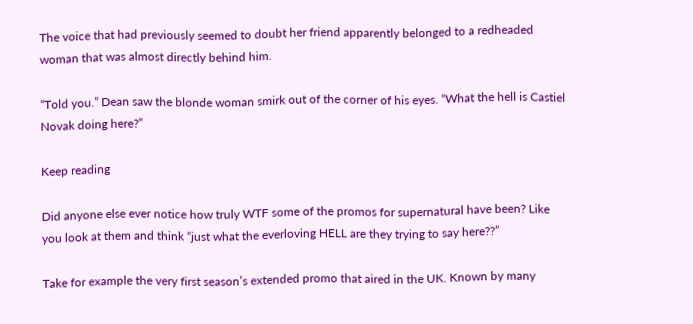The voice that had previously seemed to doubt her friend apparently belonged to a redheaded woman that was almost directly behind him.

“Told you.” Dean saw the blonde woman smirk out of the corner of his eyes. “What the hell is Castiel Novak doing here?”

Keep reading

Did anyone else ever notice how truly WTF some of the promos for supernatural have been? Like you look at them and think “just what the everloving HELL are they trying to say here??”

Take for example the very first season’s extended promo that aired in the UK. Known by many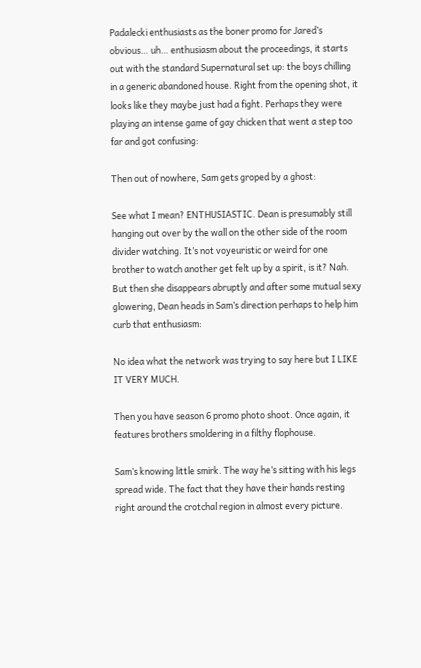Padalecki enthusiasts as the boner promo for Jared’s obvious… uh… enthusiasm about the proceedings, it starts out with the standard Supernatural set up: the boys chilling in a generic abandoned house. Right from the opening shot, it looks like they maybe just had a fight. Perhaps they were playing an intense game of gay chicken that went a step too far and got confusing:

Then out of nowhere, Sam gets groped by a ghost:

See what I mean? ENTHUSIASTIC. Dean is presumably still hanging out over by the wall on the other side of the room divider watching. It’s not voyeuristic or weird for one brother to watch another get felt up by a spirit, is it? Nah. But then she disappears abruptly and after some mutual sexy glowering, Dean heads in Sam’s direction perhaps to help him curb that enthusiasm:

No idea what the network was trying to say here but I LIKE IT VERY MUCH.

Then you have season 6 promo photo shoot. Once again, it features brothers smoldering in a filthy flophouse.

Sam’s knowing little smirk. The way he’s sitting with his legs spread wide. The fact that they have their hands resting right around the crotchal region in almost every picture.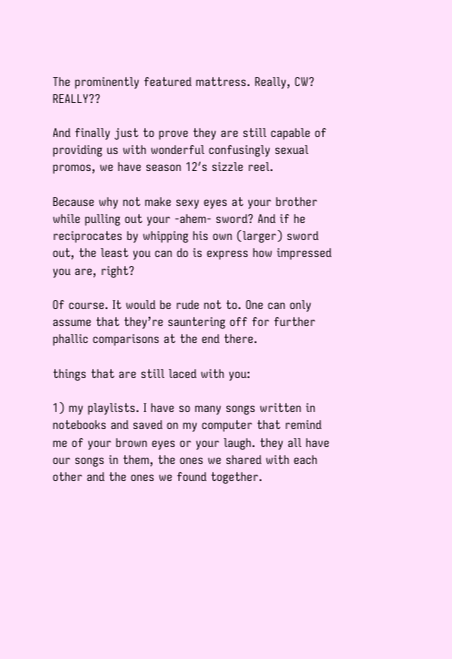The prominently featured mattress. Really, CW? REALLY??

And finally just to prove they are still capable of providing us with wonderful confusingly sexual promos, we have season 12′s sizzle reel.

Because why not make sexy eyes at your brother while pulling out your -ahem- sword? And if he reciprocates by whipping his own (larger) sword out, the least you can do is express how impressed you are, right?

Of course. It would be rude not to. One can only assume that they’re sauntering off for further phallic comparisons at the end there.

things that are still laced with you:

1) my playlists. I have so many songs written in notebooks and saved on my computer that remind me of your brown eyes or your laugh. they all have our songs in them, the ones we shared with each other and the ones we found together.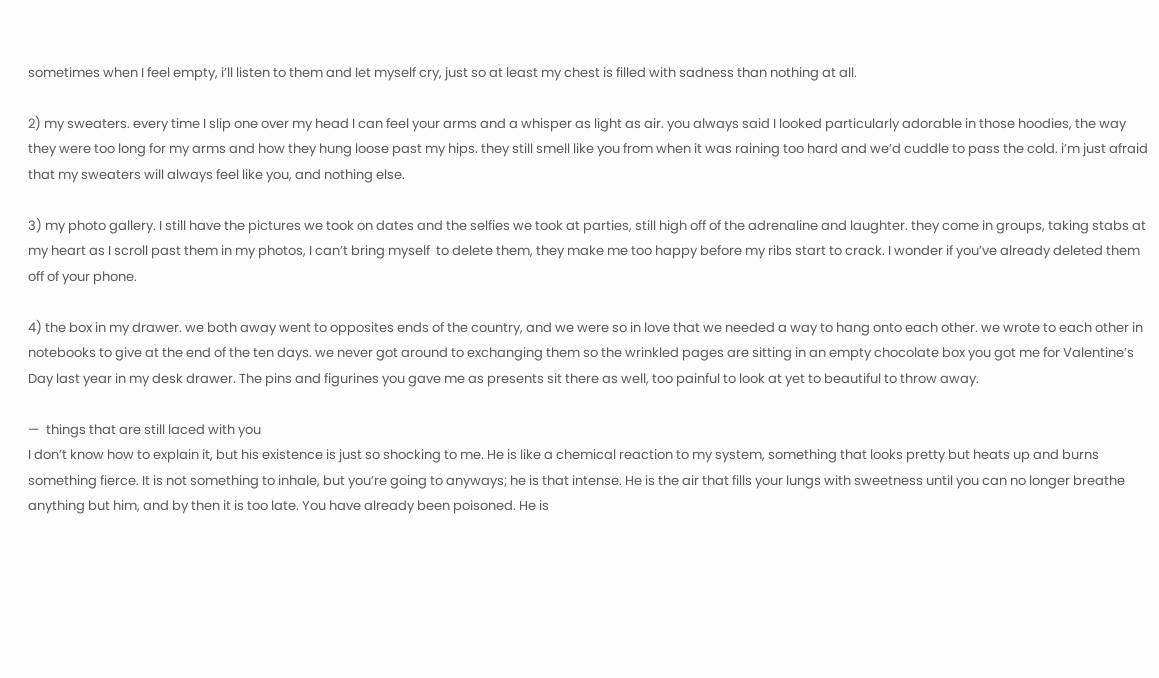sometimes when I feel empty, i’ll listen to them and let myself cry, just so at least my chest is filled with sadness than nothing at all.

2) my sweaters. every time I slip one over my head I can feel your arms and a whisper as light as air. you always said I looked particularly adorable in those hoodies, the way they were too long for my arms and how they hung loose past my hips. they still smell like you from when it was raining too hard and we’d cuddle to pass the cold. i’m just afraid that my sweaters will always feel like you, and nothing else.

3) my photo gallery. I still have the pictures we took on dates and the selfies we took at parties, still high off of the adrenaline and laughter. they come in groups, taking stabs at my heart as I scroll past them in my photos, I can’t bring myself  to delete them, they make me too happy before my ribs start to crack. I wonder if you’ve already deleted them off of your phone.

4) the box in my drawer. we both away went to opposites ends of the country, and we were so in love that we needed a way to hang onto each other. we wrote to each other in notebooks to give at the end of the ten days. we never got around to exchanging them so the wrinkled pages are sitting in an empty chocolate box you got me for Valentine’s Day last year in my desk drawer. The pins and figurines you gave me as presents sit there as well, too painful to look at yet to beautiful to throw away.

—  things that are still laced with you
I don’t know how to explain it, but his existence is just so shocking to me. He is like a chemical reaction to my system, something that looks pretty but heats up and burns something fierce. It is not something to inhale, but you’re going to anyways; he is that intense. He is the air that fills your lungs with sweetness until you can no longer breathe anything but him, and by then it is too late. You have already been poisoned. He is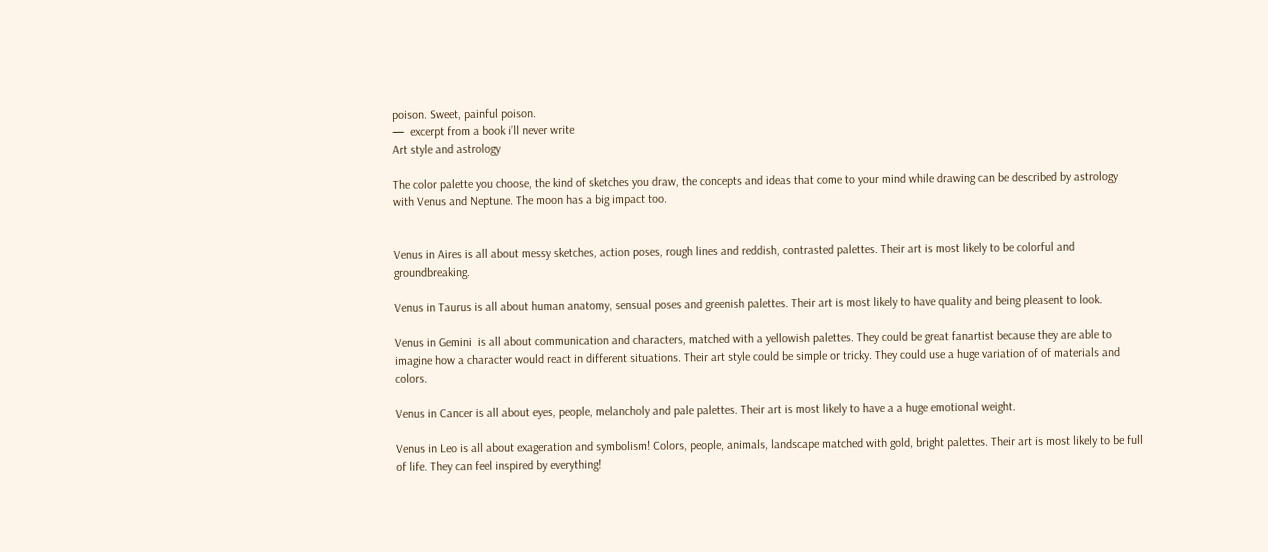poison. Sweet, painful poison.
—  excerpt from a book i’ll never write
Art style and astrology

The color palette you choose, the kind of sketches you draw, the concepts and ideas that come to your mind while drawing can be described by astrology with Venus and Neptune. The moon has a big impact too.


Venus in Aires is all about messy sketches, action poses, rough lines and reddish, contrasted palettes. Their art is most likely to be colorful and groundbreaking.

Venus in Taurus is all about human anatomy, sensual poses and greenish palettes. Their art is most likely to have quality and being pleasent to look.

Venus in Gemini  is all about communication and characters, matched with a yellowish palettes. They could be great fanartist because they are able to imagine how a character would react in different situations. Their art style could be simple or tricky. They could use a huge variation of of materials and colors.

Venus in Cancer is all about eyes, people, melancholy and pale palettes. Their art is most likely to have a a huge emotional weight.

Venus in Leo is all about exageration and symbolism! Colors, people, animals, landscape matched with gold, bright palettes. Their art is most likely to be full of life. They can feel inspired by everything!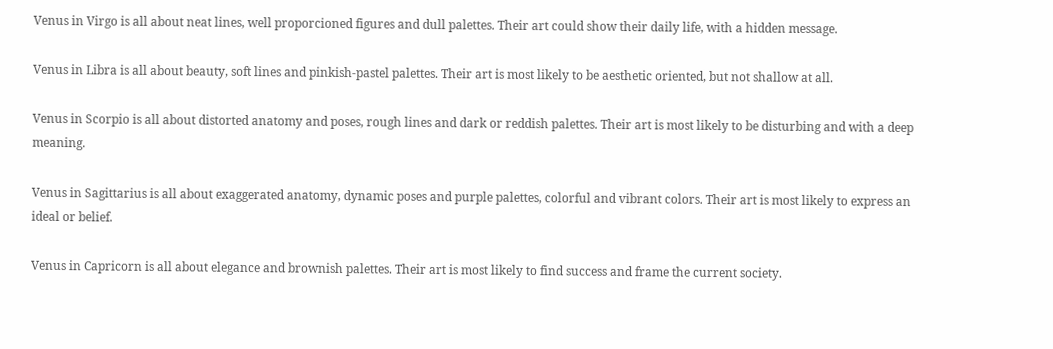Venus in Virgo is all about neat lines, well proporcioned figures and dull palettes. Their art could show their daily life, with a hidden message.

Venus in Libra is all about beauty, soft lines and pinkish-pastel palettes. Their art is most likely to be aesthetic oriented, but not shallow at all.

Venus in Scorpio is all about distorted anatomy and poses, rough lines and dark or reddish palettes. Their art is most likely to be disturbing and with a deep meaning.

Venus in Sagittarius is all about exaggerated anatomy, dynamic poses and purple palettes, colorful and vibrant colors. Their art is most likely to express an ideal or belief.

Venus in Capricorn is all about elegance and brownish palettes. Their art is most likely to find success and frame the current society.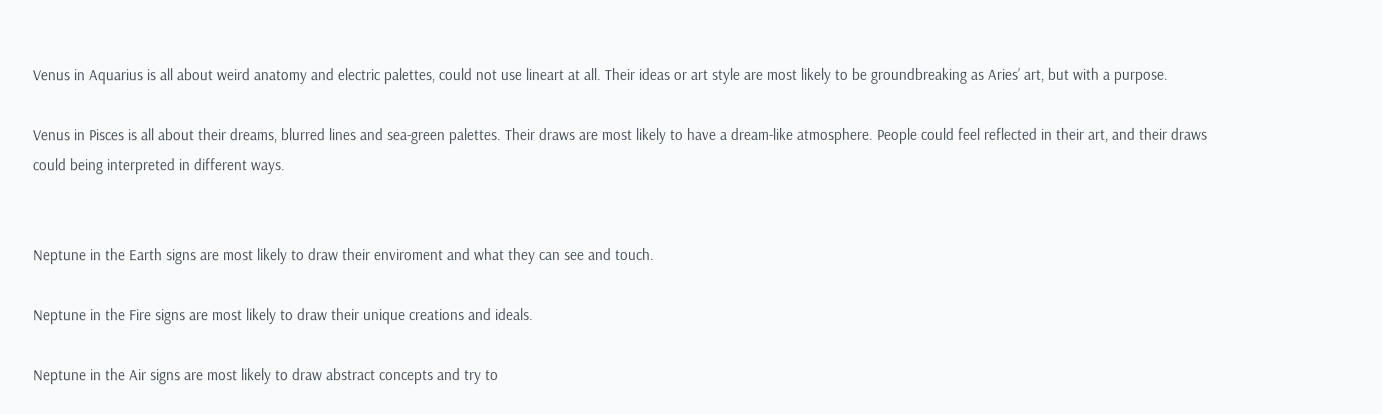Venus in Aquarius is all about weird anatomy and electric palettes, could not use lineart at all. Their ideas or art style are most likely to be groundbreaking as Aries’ art, but with a purpose.

Venus in Pisces is all about their dreams, blurred lines and sea-green palettes. Their draws are most likely to have a dream-like atmosphere. People could feel reflected in their art, and their draws could being interpreted in different ways.


Neptune in the Earth signs are most likely to draw their enviroment and what they can see and touch.

Neptune in the Fire signs are most likely to draw their unique creations and ideals.

Neptune in the Air signs are most likely to draw abstract concepts and try to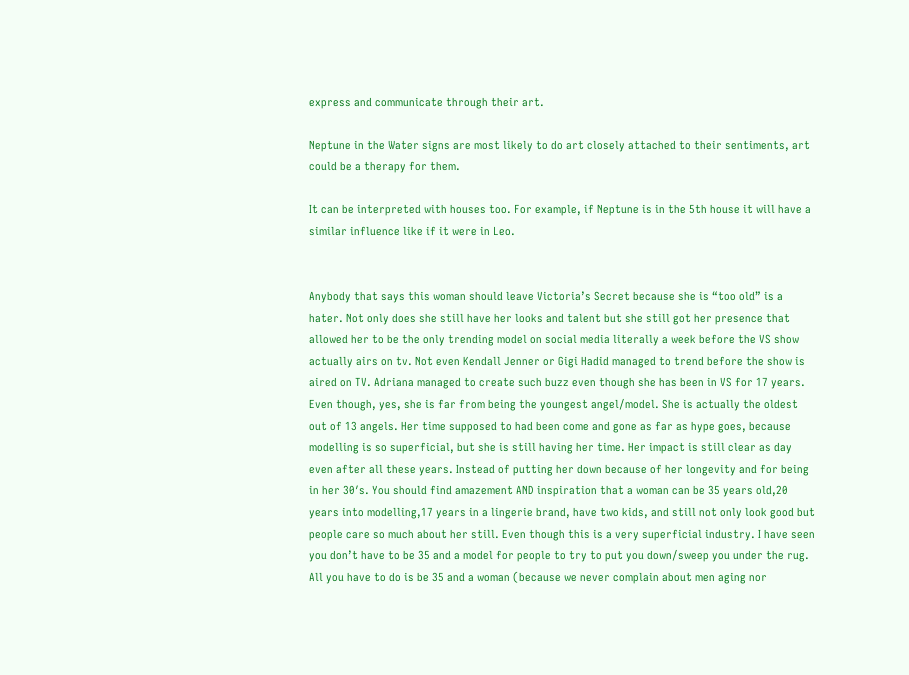express and communicate through their art.

Neptune in the Water signs are most likely to do art closely attached to their sentiments, art could be a therapy for them.

It can be interpreted with houses too. For example, if Neptune is in the 5th house it will have a similar influence like if it were in Leo.


Anybody that says this woman should leave Victoria’s Secret because she is “too old” is a hater. Not only does she still have her looks and talent but she still got her presence that allowed her to be the only trending model on social media literally a week before the VS show actually airs on tv. Not even Kendall Jenner or Gigi Hadid managed to trend before the show is aired on TV. Adriana managed to create such buzz even though she has been in VS for 17 years. Even though, yes, she is far from being the youngest angel/model. She is actually the oldest out of 13 angels. Her time supposed to had been come and gone as far as hype goes, because modelling is so superficial, but she is still having her time. Her impact is still clear as day even after all these years. Instead of putting her down because of her longevity and for being in her 30′s. You should find amazement AND inspiration that a woman can be 35 years old,20 years into modelling,17 years in a lingerie brand, have two kids, and still not only look good but people care so much about her still. Even though this is a very superficial industry. I have seen you don’t have to be 35 and a model for people to try to put you down/sweep you under the rug. All you have to do is be 35 and a woman (because we never complain about men aging nor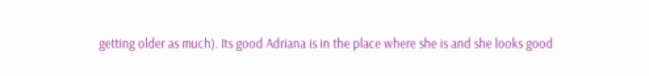getting older as much). Its good Adriana is in the place where she is and she looks good